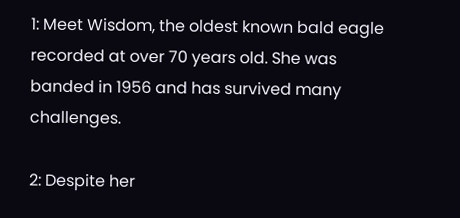1: Meet Wisdom, the oldest known bald eagle recorded at over 70 years old. She was banded in 1956 and has survived many challenges.

2: Despite her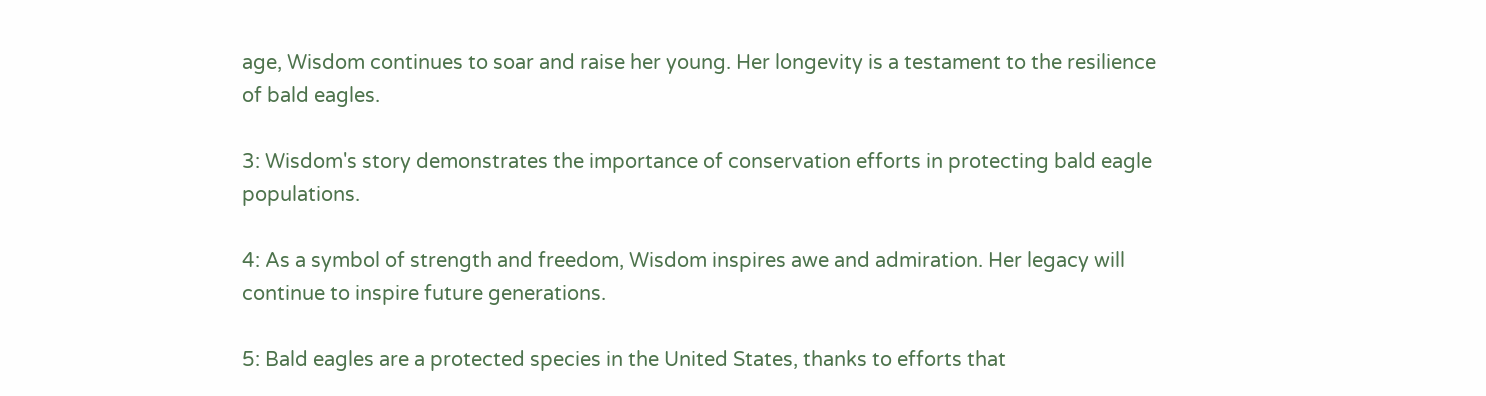age, Wisdom continues to soar and raise her young. Her longevity is a testament to the resilience of bald eagles.

3: Wisdom's story demonstrates the importance of conservation efforts in protecting bald eagle populations.

4: As a symbol of strength and freedom, Wisdom inspires awe and admiration. Her legacy will continue to inspire future generations.

5: Bald eagles are a protected species in the United States, thanks to efforts that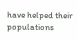have helped their populations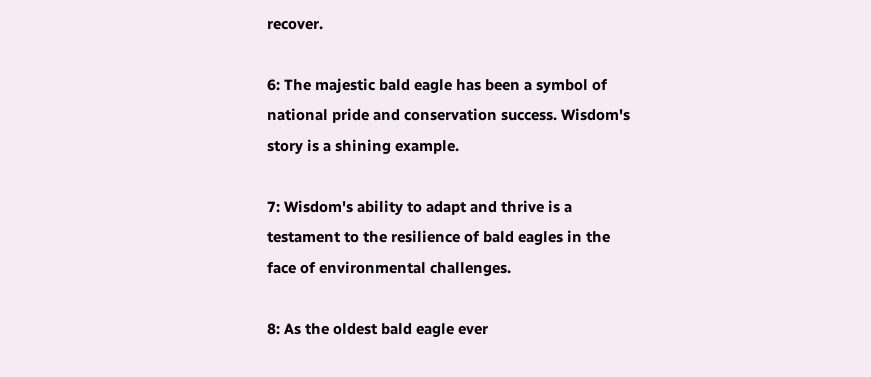recover.

6: The majestic bald eagle has been a symbol of national pride and conservation success. Wisdom's story is a shining example.

7: Wisdom's ability to adapt and thrive is a testament to the resilience of bald eagles in the face of environmental challenges.

8: As the oldest bald eagle ever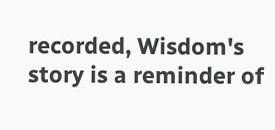recorded, Wisdom's story is a reminder of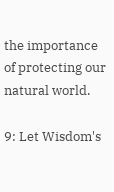the importance of protecting our natural world.

9: Let Wisdom's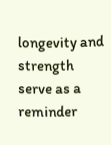longevity and strength serve as a reminder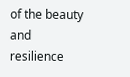of the beauty and resilience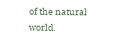of the natural world.